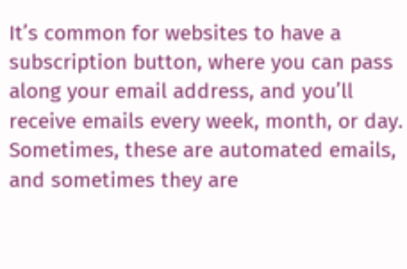It’s common for websites to have a subscription button, where you can pass along your email address, and you’ll receive emails every week, month, or day. Sometimes, these are automated emails, and sometimes they are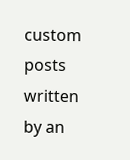custom posts written by an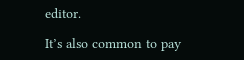editor.

It’s also common to pay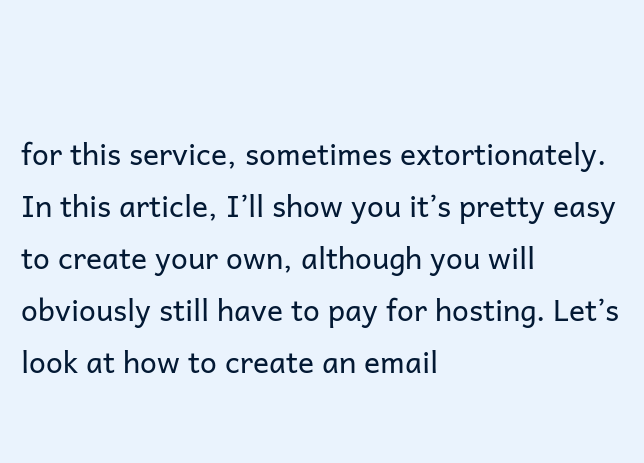for this service, sometimes extortionately. In this article, I’ll show you it’s pretty easy to create your own, although you will obviously still have to pay for hosting. Let’s look at how to create an email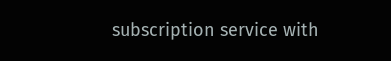subscription service with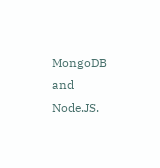MongoDB and Node.JS.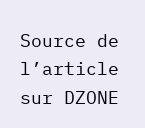Source de l’article sur DZONE